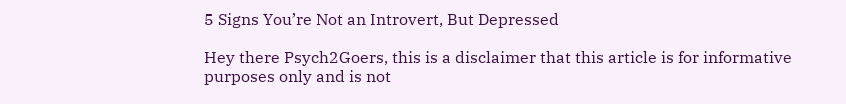5 Signs You’re Not an Introvert, But Depressed

Hey there Psych2Goers, this is a disclaimer that this article is for informative purposes only and is not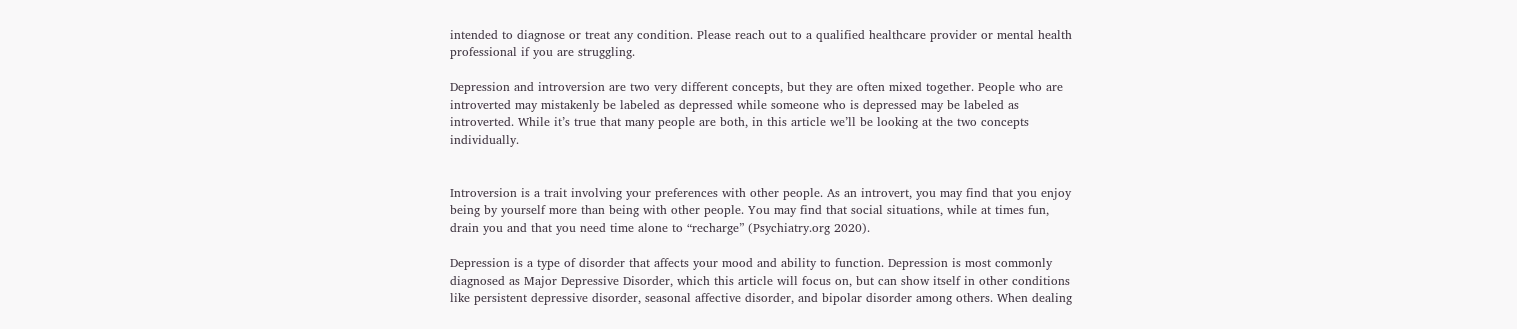intended to diagnose or treat any condition. Please reach out to a qualified healthcare provider or mental health professional if you are struggling.

Depression and introversion are two very different concepts, but they are often mixed together. People who are introverted may mistakenly be labeled as depressed while someone who is depressed may be labeled as introverted. While it’s true that many people are both, in this article we’ll be looking at the two concepts individually.


Introversion is a trait involving your preferences with other people. As an introvert, you may find that you enjoy being by yourself more than being with other people. You may find that social situations, while at times fun, drain you and that you need time alone to “recharge” (Psychiatry.org 2020).

Depression is a type of disorder that affects your mood and ability to function. Depression is most commonly diagnosed as Major Depressive Disorder, which this article will focus on, but can show itself in other conditions like persistent depressive disorder, seasonal affective disorder, and bipolar disorder among others. When dealing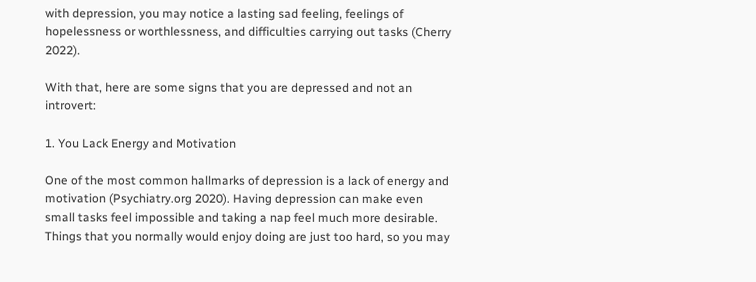with depression, you may notice a lasting sad feeling, feelings of hopelessness or worthlessness, and difficulties carrying out tasks (Cherry 2022).

With that, here are some signs that you are depressed and not an introvert:

1. You Lack Energy and Motivation

One of the most common hallmarks of depression is a lack of energy and motivation (Psychiatry.org 2020). Having depression can make even small tasks feel impossible and taking a nap feel much more desirable. Things that you normally would enjoy doing are just too hard, so you may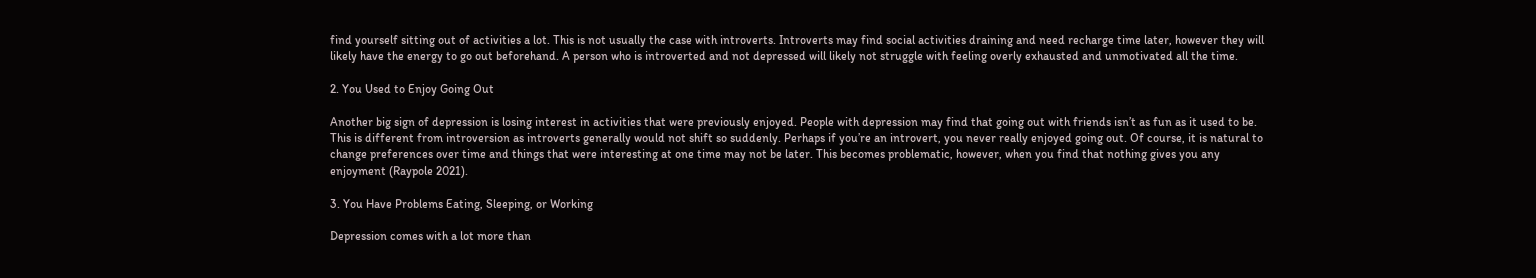find yourself sitting out of activities a lot. This is not usually the case with introverts. Introverts may find social activities draining and need recharge time later, however they will likely have the energy to go out beforehand. A person who is introverted and not depressed will likely not struggle with feeling overly exhausted and unmotivated all the time.

2. You Used to Enjoy Going Out

Another big sign of depression is losing interest in activities that were previously enjoyed. People with depression may find that going out with friends isn’t as fun as it used to be. This is different from introversion as introverts generally would not shift so suddenly. Perhaps if you’re an introvert, you never really enjoyed going out. Of course, it is natural to change preferences over time and things that were interesting at one time may not be later. This becomes problematic, however, when you find that nothing gives you any enjoyment (Raypole 2021).

3. You Have Problems Eating, Sleeping, or Working

Depression comes with a lot more than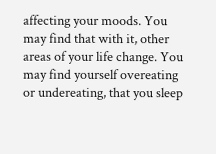affecting your moods. You may find that with it, other areas of your life change. You may find yourself overeating or undereating, that you sleep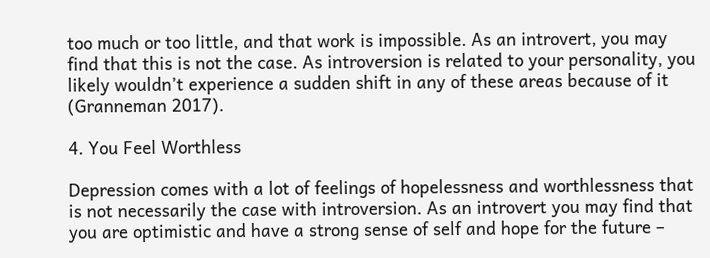too much or too little, and that work is impossible. As an introvert, you may find that this is not the case. As introversion is related to your personality, you likely wouldn’t experience a sudden shift in any of these areas because of it (Granneman 2017).

4. You Feel Worthless

Depression comes with a lot of feelings of hopelessness and worthlessness that is not necessarily the case with introversion. As an introvert you may find that you are optimistic and have a strong sense of self and hope for the future –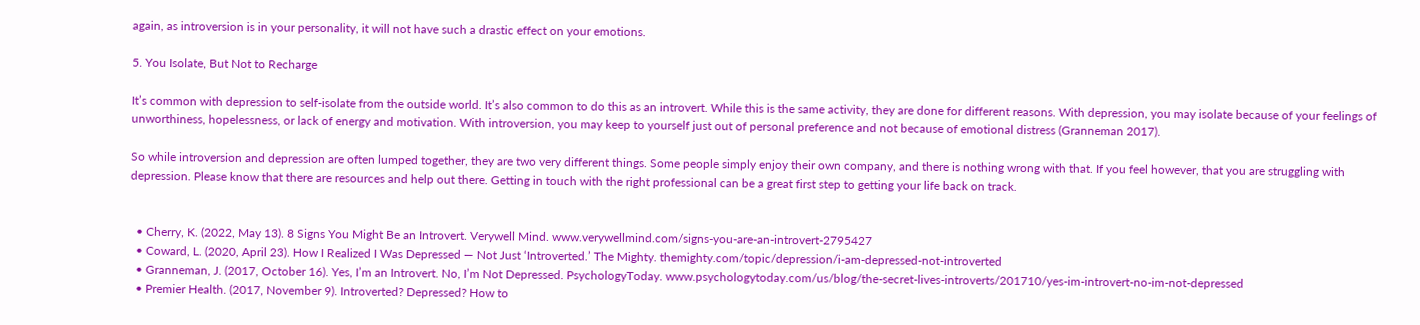again, as introversion is in your personality, it will not have such a drastic effect on your emotions.

5. You Isolate, But Not to Recharge

It’s common with depression to self-isolate from the outside world. It’s also common to do this as an introvert. While this is the same activity, they are done for different reasons. With depression, you may isolate because of your feelings of unworthiness, hopelessness, or lack of energy and motivation. With introversion, you may keep to yourself just out of personal preference and not because of emotional distress (Granneman 2017).

So while introversion and depression are often lumped together, they are two very different things. Some people simply enjoy their own company, and there is nothing wrong with that. If you feel however, that you are struggling with depression. Please know that there are resources and help out there. Getting in touch with the right professional can be a great first step to getting your life back on track.


  • Cherry, K. (2022, May 13). 8 Signs You Might Be an Introvert. Verywell Mind. www.verywellmind.com/signs-you-are-an-introvert-2795427
  • Coward, L. (2020, April 23). How I Realized I Was Depressed — Not Just ‘Introverted.’ The Mighty. themighty.com/topic/depression/i-am-depressed-not-introverted
  • Granneman, J. (2017, October 16). Yes, I’m an Introvert. No, I’m Not Depressed. PsychologyToday. www.psychologytoday.com/us/blog/the-secret-lives-introverts/201710/yes-im-introvert-no-im-not-depressed
  • Premier Health. (2017, November 9). Introverted? Depressed? How to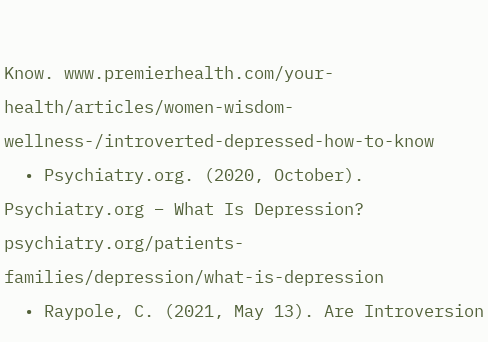Know. www.premierhealth.com/your-health/articles/women-wisdom-wellness-/introverted-depressed-how-to-know
  • Psychiatry.org. (2020, October). Psychiatry.org – What Is Depression? psychiatry.org/patients-families/depression/what-is-depression
  • Raypole, C. (2021, May 13). Are Introversion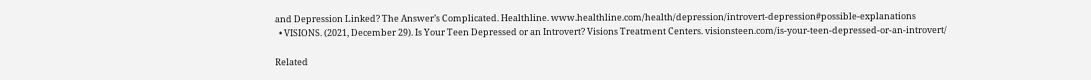and Depression Linked? The Answer’s Complicated. Healthline. www.healthline.com/health/depression/introvert-depression#possible-explanations
  • VISIONS. (2021, December 29). Is Your Teen Depressed or an Introvert? Visions Treatment Centers. visionsteen.com/is-your-teen-depressed-or-an-introvert/

Related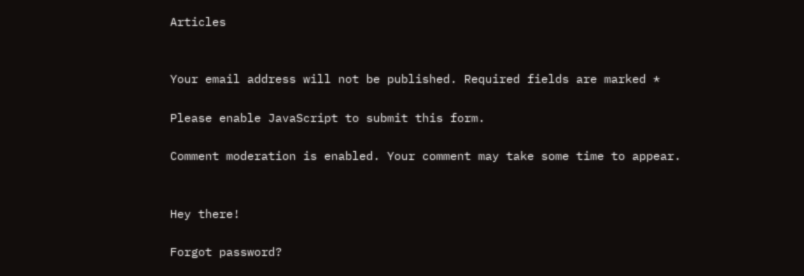Articles


Your email address will not be published. Required fields are marked *

Please enable JavaScript to submit this form.

Comment moderation is enabled. Your comment may take some time to appear.


Hey there!

Forgot password?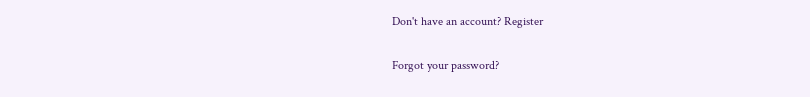Don't have an account? Register

Forgot your password?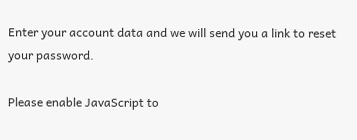Enter your account data and we will send you a link to reset your password.

Please enable JavaScript to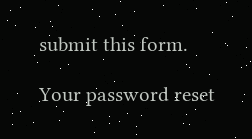submit this form.

Your password reset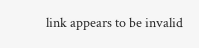link appears to be invalid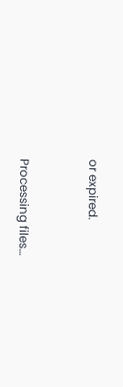or expired.


Processing files…